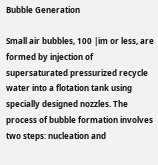Bubble Generation

Small air bubbles, 100 |im or less, are formed by injection of supersaturated pressurized recycle water into a flotation tank using specially designed nozzles. The process of bubble formation involves two steps: nucleation and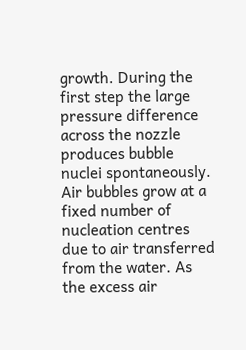growth. During the first step the large pressure difference across the nozzle produces bubble nuclei spontaneously. Air bubbles grow at a fixed number of nucleation centres due to air transferred from the water. As the excess air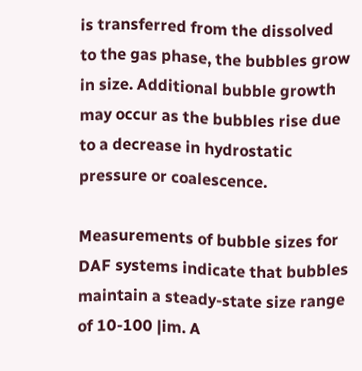is transferred from the dissolved to the gas phase, the bubbles grow in size. Additional bubble growth may occur as the bubbles rise due to a decrease in hydrostatic pressure or coalescence.

Measurements of bubble sizes for DAF systems indicate that bubbles maintain a steady-state size range of 10-100 |im. A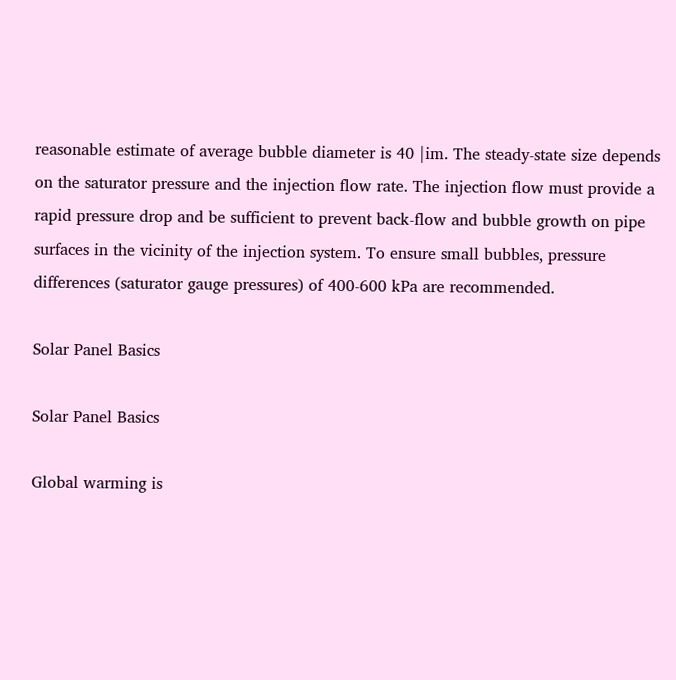reasonable estimate of average bubble diameter is 40 |im. The steady-state size depends on the saturator pressure and the injection flow rate. The injection flow must provide a rapid pressure drop and be sufficient to prevent back-flow and bubble growth on pipe surfaces in the vicinity of the injection system. To ensure small bubbles, pressure differences (saturator gauge pressures) of 400-600 kPa are recommended.

Solar Panel Basics

Solar Panel Basics

Global warming is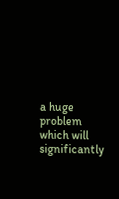a huge problem which will significantly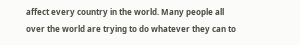affect every country in the world. Many people all over the world are trying to do whatever they can to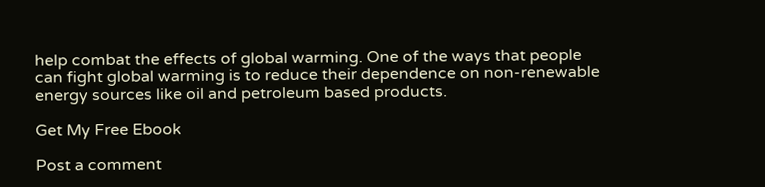help combat the effects of global warming. One of the ways that people can fight global warming is to reduce their dependence on non-renewable energy sources like oil and petroleum based products.

Get My Free Ebook

Post a comment